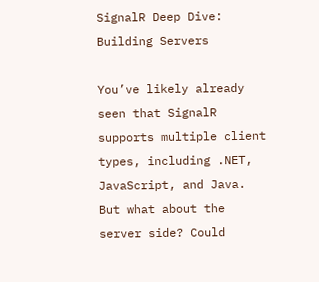SignalR Deep Dive: Building Servers

You’ve likely already seen that SignalR supports multiple client types, including .NET, JavaScript, and Java. But what about the server side? Could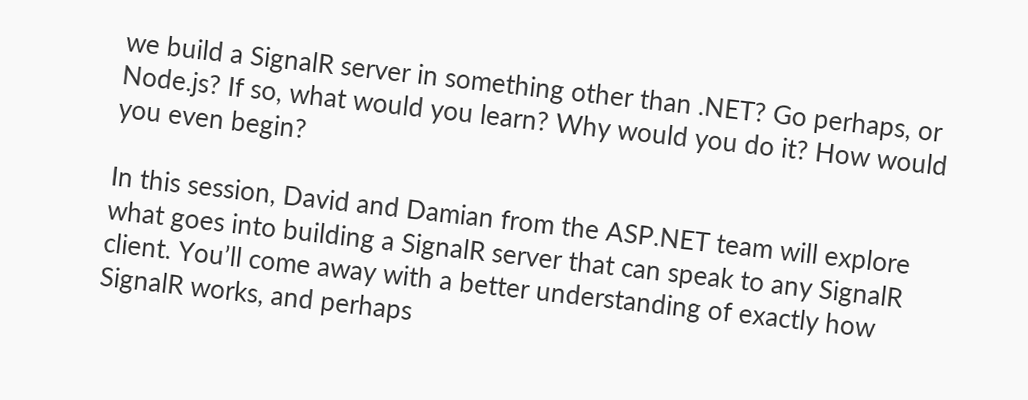we build a SignalR server in something other than .NET? Go perhaps, or Node.js? If so, what would you learn? Why would you do it? How would you even begin?

In this session, David and Damian from the ASP.NET team will explore what goes into building a SignalR server that can speak to any SignalR client. You’ll come away with a better understanding of exactly how SignalR works, and perhaps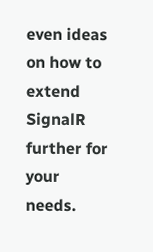even ideas on how to extend SignalR further for your needs.